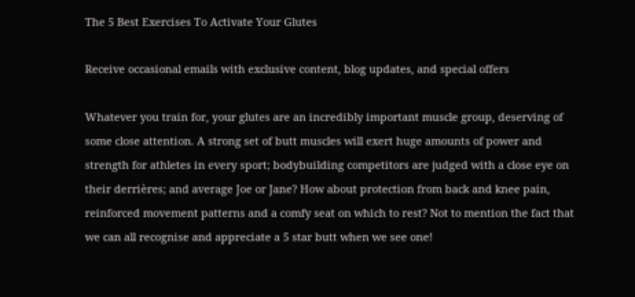The 5 Best Exercises To Activate Your Glutes

Receive occasional emails with exclusive content, blog updates, and special offers

Whatever you train for, your glutes are an incredibly important muscle group, deserving of some close attention. A strong set of butt muscles will exert huge amounts of power and strength for athletes in every sport; bodybuilding competitors are judged with a close eye on their derrières; and average Joe or Jane? How about protection from back and knee pain, reinforced movement patterns and a comfy seat on which to rest? Not to mention the fact that we can all recognise and appreciate a 5 star butt when we see one!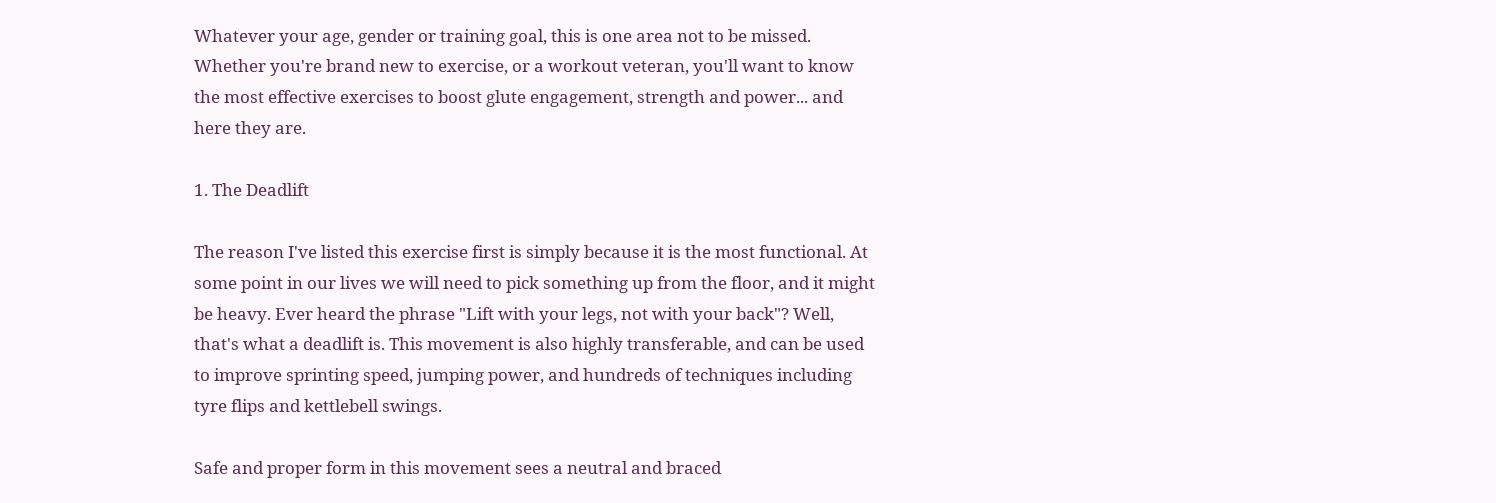Whatever your age, gender or training goal, this is one area not to be missed. Whether you're brand new to exercise, or a workout veteran, you'll want to know the most effective exercises to boost glute engagement, strength and power... and here they are.

1. The Deadlift

The reason I've listed this exercise first is simply because it is the most functional. At some point in our lives we will need to pick something up from the floor, and it might be heavy. Ever heard the phrase "Lift with your legs, not with your back"? Well, that's what a deadlift is. This movement is also highly transferable, and can be used to improve sprinting speed, jumping power, and hundreds of techniques including tyre flips and kettlebell swings.

Safe and proper form in this movement sees a neutral and braced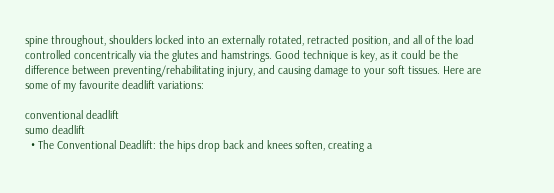spine throughout, shoulders locked into an externally rotated, retracted position, and all of the load controlled concentrically via the glutes and hamstrings. Good technique is key, as it could be the difference between preventing/rehabilitating injury, and causing damage to your soft tissues. Here are some of my favourite deadlift variations:

conventional deadlift
sumo deadlift
  • The Conventional Deadlift: the hips drop back and knees soften, creating a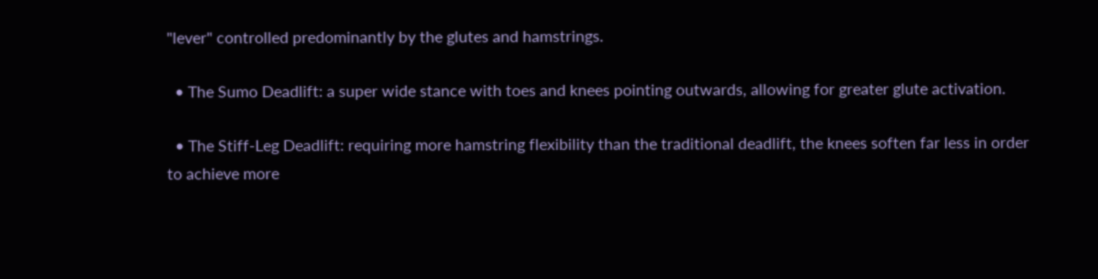"lever" controlled predominantly by the glutes and hamstrings.

  • The Sumo Deadlift: a super wide stance with toes and knees pointing outwards, allowing for greater glute activation.

  • The Stiff-Leg Deadlift: requiring more hamstring flexibility than the traditional deadlift, the knees soften far less in order to achieve more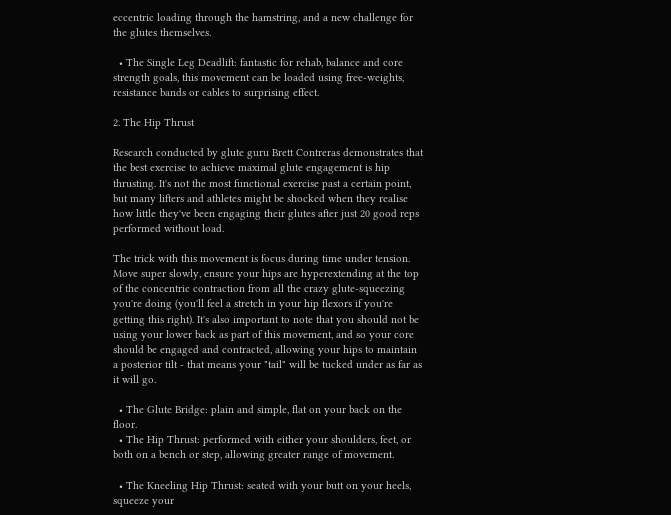eccentric loading through the hamstring, and a new challenge for the glutes themselves.

  • The Single Leg Deadlift: fantastic for rehab, balance and core strength goals, this movement can be loaded using free-weights, resistance bands or cables to surprising effect.

2. The Hip Thrust

Research conducted by glute guru Brett Contreras demonstrates that the best exercise to achieve maximal glute engagement is hip thrusting. It's not the most functional exercise past a certain point, but many lifters and athletes might be shocked when they realise how little they've been engaging their glutes after just 20 good reps performed without load.

The trick with this movement is focus during time under tension. Move super slowly, ensure your hips are hyperextending at the top of the concentric contraction from all the crazy glute-squeezing you're doing (you'll feel a stretch in your hip flexors if you're getting this right). It's also important to note that you should not be using your lower back as part of this movement, and so your core should be engaged and contracted, allowing your hips to maintain a posterior tilt - that means your "tail" will be tucked under as far as it will go.

  • The Glute Bridge: plain and simple, flat on your back on the floor.
  • The Hip Thrust: performed with either your shoulders, feet, or both on a bench or step, allowing greater range of movement.

  • The Kneeling Hip Thrust: seated with your butt on your heels, squeeze your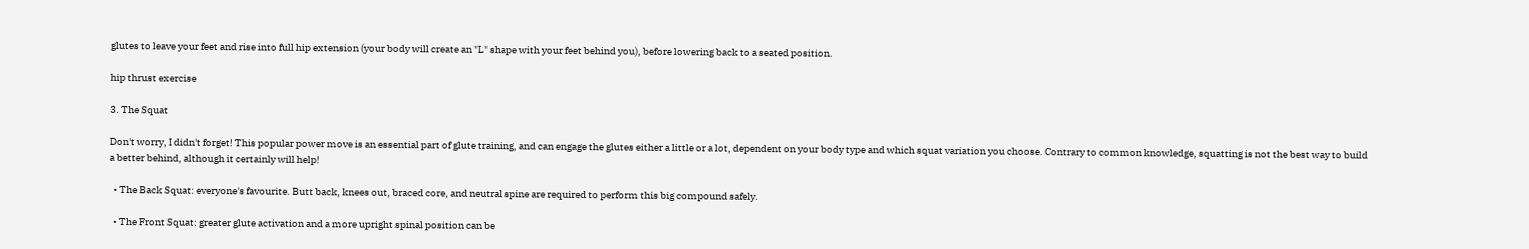glutes to leave your feet and rise into full hip extension (your body will create an "L" shape with your feet behind you), before lowering back to a seated position.

hip thrust exercise

3. The Squat

Don't worry, I didn't forget! This popular power move is an essential part of glute training, and can engage the glutes either a little or a lot, dependent on your body type and which squat variation you choose. Contrary to common knowledge, squatting is not the best way to build a better behind, although it certainly will help!

  • The Back Squat: everyone's favourite. Butt back, knees out, braced core, and neutral spine are required to perform this big compound safely.

  • The Front Squat: greater glute activation and a more upright spinal position can be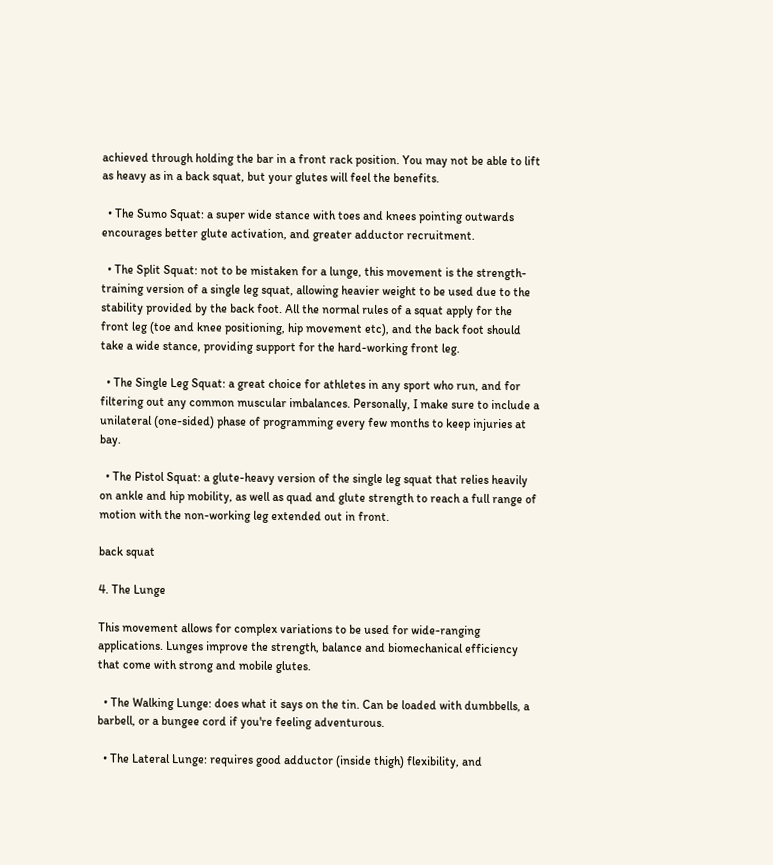achieved through holding the bar in a front rack position. You may not be able to lift as heavy as in a back squat, but your glutes will feel the benefits.

  • The Sumo Squat: a super wide stance with toes and knees pointing outwards encourages better glute activation, and greater adductor recruitment.

  • The Split Squat: not to be mistaken for a lunge, this movement is the strength-training version of a single leg squat, allowing heavier weight to be used due to the stability provided by the back foot. All the normal rules of a squat apply for the front leg (toe and knee positioning, hip movement etc), and the back foot should take a wide stance, providing support for the hard-working front leg.

  • The Single Leg Squat: a great choice for athletes in any sport who run, and for filtering out any common muscular imbalances. Personally, I make sure to include a unilateral (one-sided) phase of programming every few months to keep injuries at bay.

  • The Pistol Squat: a glute-heavy version of the single leg squat that relies heavily on ankle and hip mobility, as well as quad and glute strength to reach a full range of motion with the non-working leg extended out in front.

back squat

4. The Lunge

This movement allows for complex variations to be used for wide-ranging applications. Lunges improve the strength, balance and biomechanical efficiency that come with strong and mobile glutes.

  • The Walking Lunge: does what it says on the tin. Can be loaded with dumbbells, a barbell, or a bungee cord if you're feeling adventurous.

  • The Lateral Lunge: requires good adductor (inside thigh) flexibility, and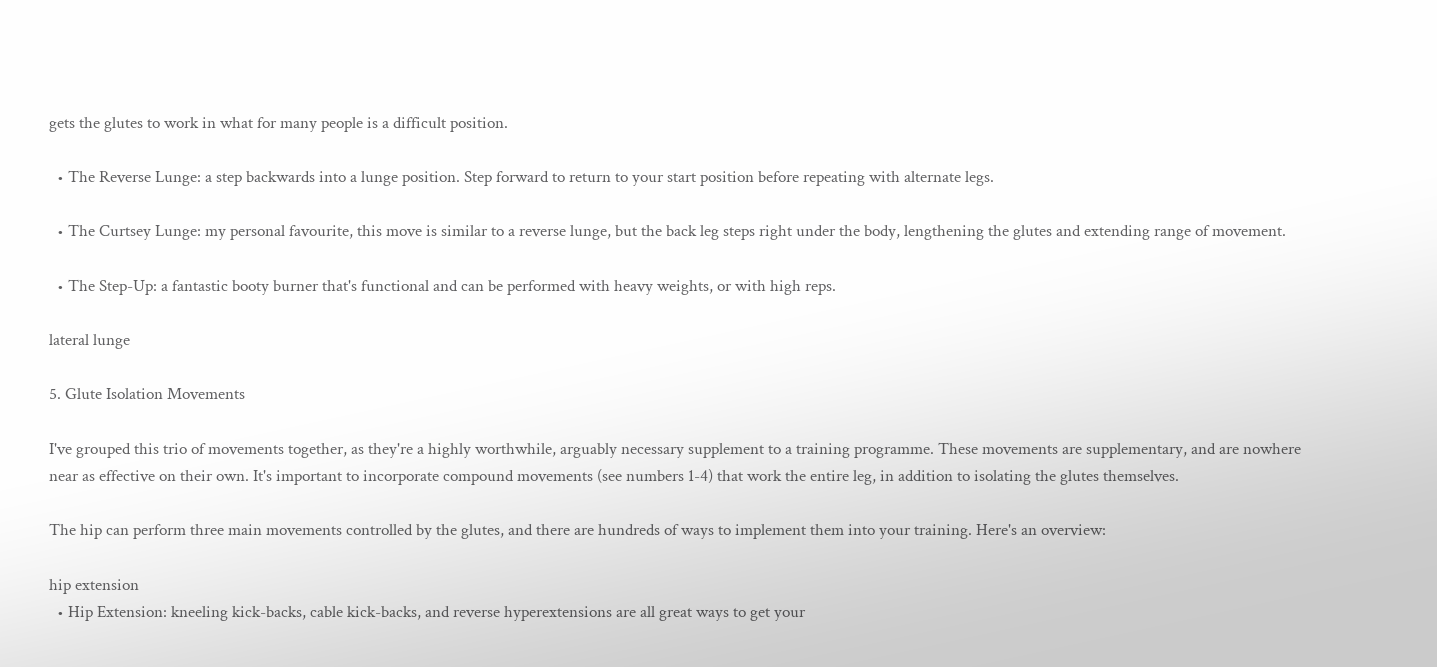gets the glutes to work in what for many people is a difficult position.

  • The Reverse Lunge: a step backwards into a lunge position. Step forward to return to your start position before repeating with alternate legs.

  • The Curtsey Lunge: my personal favourite, this move is similar to a reverse lunge, but the back leg steps right under the body, lengthening the glutes and extending range of movement.

  • The Step-Up: a fantastic booty burner that's functional and can be performed with heavy weights, or with high reps.

lateral lunge

5. Glute Isolation Movements

I've grouped this trio of movements together, as they're a highly worthwhile, arguably necessary supplement to a training programme. These movements are supplementary, and are nowhere near as effective on their own. It's important to incorporate compound movements (see numbers 1-4) that work the entire leg, in addition to isolating the glutes themselves.

The hip can perform three main movements controlled by the glutes, and there are hundreds of ways to implement them into your training. Here's an overview:

hip extension
  • Hip Extension: kneeling kick-backs, cable kick-backs, and reverse hyperextensions are all great ways to get your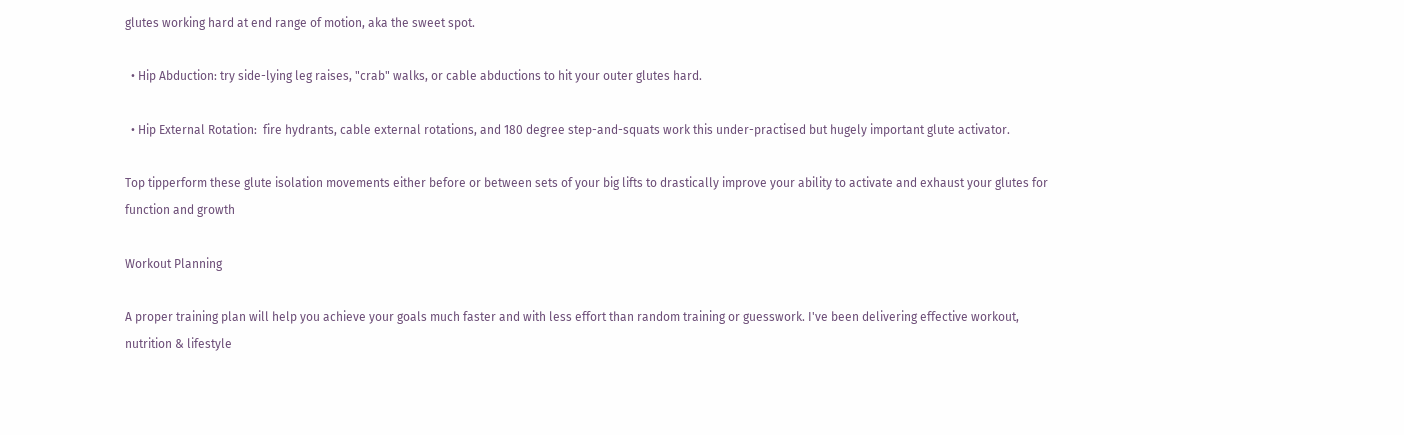glutes working hard at end range of motion, aka the sweet spot.

  • Hip Abduction: try side-lying leg raises, "crab" walks, or cable abductions to hit your outer glutes hard.

  • Hip External Rotation:  fire hydrants, cable external rotations, and 180 degree step-and-squats work this under-practised but hugely important glute activator.

Top tipperform these glute isolation movements either before or between sets of your big lifts to drastically improve your ability to activate and exhaust your glutes for function and growth

Workout Planning

A proper training plan will help you achieve your goals much faster and with less effort than random training or guesswork. I've been delivering effective workout, nutrition & lifestyle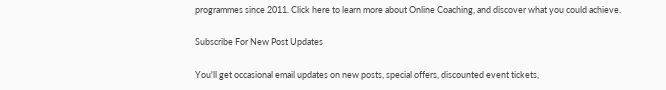programmes since 2011. Click here to learn more about Online Coaching, and discover what you could achieve.

Subscribe For New Post Updates

You'll get occasional email updates on new posts, special offers, discounted event tickets,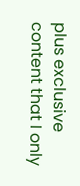plus exclusive content that I only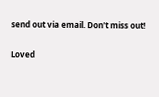send out via email. Don't miss out!

Loved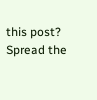this post? Spread the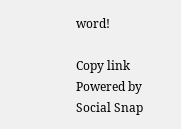word!

Copy link
Powered by Social Snap